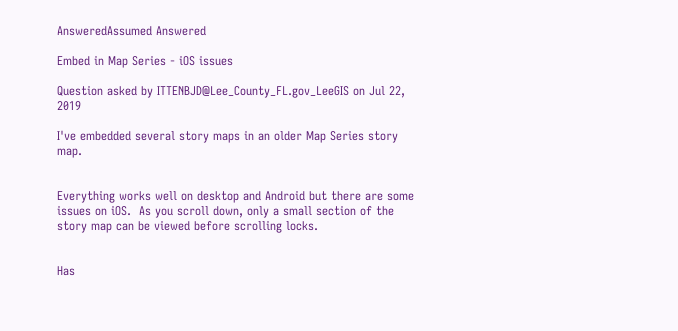AnsweredAssumed Answered

Embed in Map Series - iOS issues

Question asked by ITTENBJD@Lee_County_FL.gov_LeeGIS on Jul 22, 2019

I've embedded several story maps in an older Map Series story map.


Everything works well on desktop and Android but there are some issues on iOS.  As you scroll down, only a small section of the story map can be viewed before scrolling locks.


Has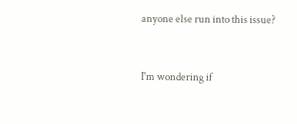anyone else run into this issue?


I'm wondering if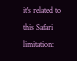it's related to this Safari limitation: